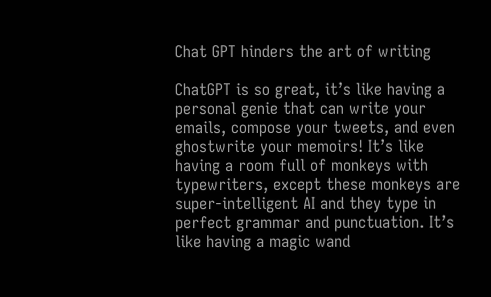Chat GPT hinders the art of writing

ChatGPT is so great, it’s like having a personal genie that can write your emails, compose your tweets, and even ghostwrite your memoirs! It’s like having a room full of monkeys with typewriters, except these monkeys are super-intelligent AI and they type in perfect grammar and punctuation. It’s like having a magic wand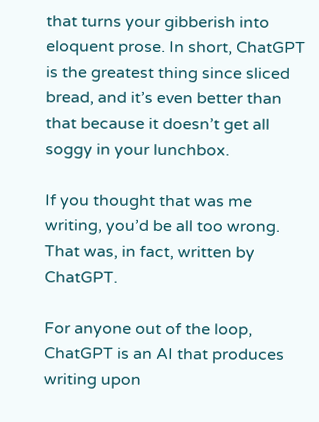that turns your gibberish into eloquent prose. In short, ChatGPT is the greatest thing since sliced bread, and it’s even better than that because it doesn’t get all soggy in your lunchbox.

If you thought that was me writing, you’d be all too wrong. That was, in fact, written by ChatGPT.

For anyone out of the loop, ChatGPT is an AI that produces writing upon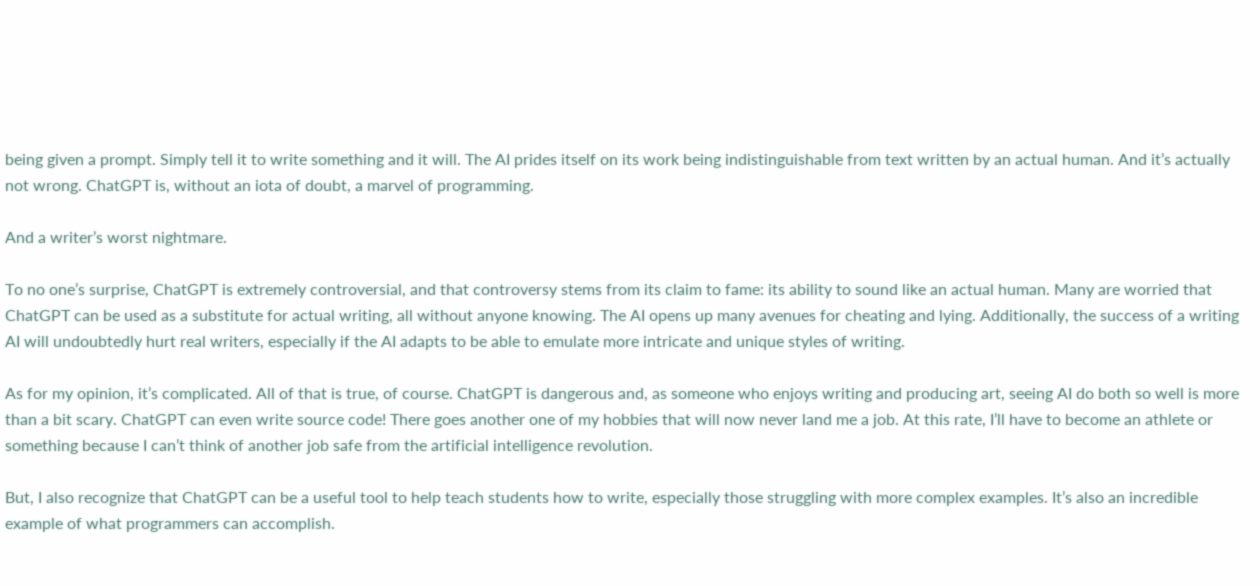being given a prompt. Simply tell it to write something and it will. The AI prides itself on its work being indistinguishable from text written by an actual human. And it’s actually not wrong. ChatGPT is, without an iota of doubt, a marvel of programming.

And a writer’s worst nightmare.

To no one’s surprise, ChatGPT is extremely controversial, and that controversy stems from its claim to fame: its ability to sound like an actual human. Many are worried that ChatGPT can be used as a substitute for actual writing, all without anyone knowing. The AI opens up many avenues for cheating and lying. Additionally, the success of a writing AI will undoubtedly hurt real writers, especially if the AI adapts to be able to emulate more intricate and unique styles of writing.

As for my opinion, it’s complicated. All of that is true, of course. ChatGPT is dangerous and, as someone who enjoys writing and producing art, seeing AI do both so well is more than a bit scary. ChatGPT can even write source code! There goes another one of my hobbies that will now never land me a job. At this rate, I’ll have to become an athlete or something because I can’t think of another job safe from the artificial intelligence revolution.

But, I also recognize that ChatGPT can be a useful tool to help teach students how to write, especially those struggling with more complex examples. It’s also an incredible example of what programmers can accomplish.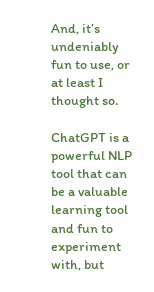And, it’s undeniably fun to use, or at least I thought so.

ChatGPT is a powerful NLP tool that can be a valuable learning tool and fun to experiment with, but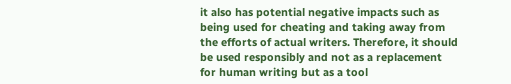it also has potential negative impacts such as being used for cheating and taking away from the efforts of actual writers. Therefore, it should be used responsibly and not as a replacement for human writing but as a tool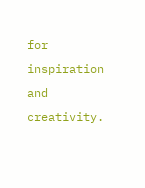for inspiration and creativity.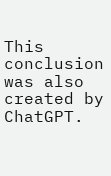This conclusion was also created by ChatGPT.